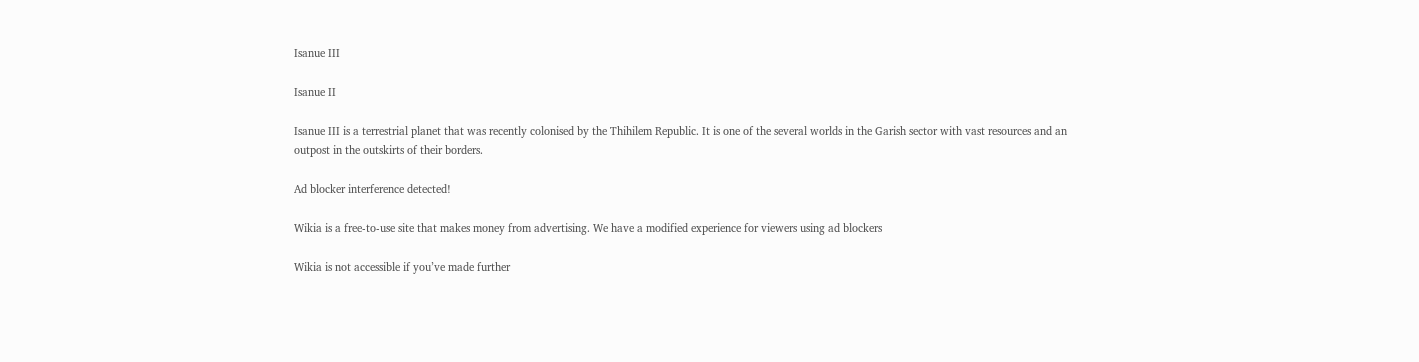Isanue III

Isanue II

Isanue III is a terrestrial planet that was recently colonised by the Thihilem Republic. It is one of the several worlds in the Garish sector with vast resources and an outpost in the outskirts of their borders.

Ad blocker interference detected!

Wikia is a free-to-use site that makes money from advertising. We have a modified experience for viewers using ad blockers

Wikia is not accessible if you’ve made further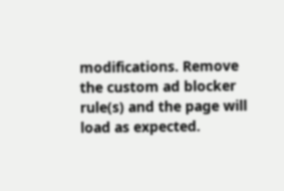modifications. Remove the custom ad blocker rule(s) and the page will load as expected.